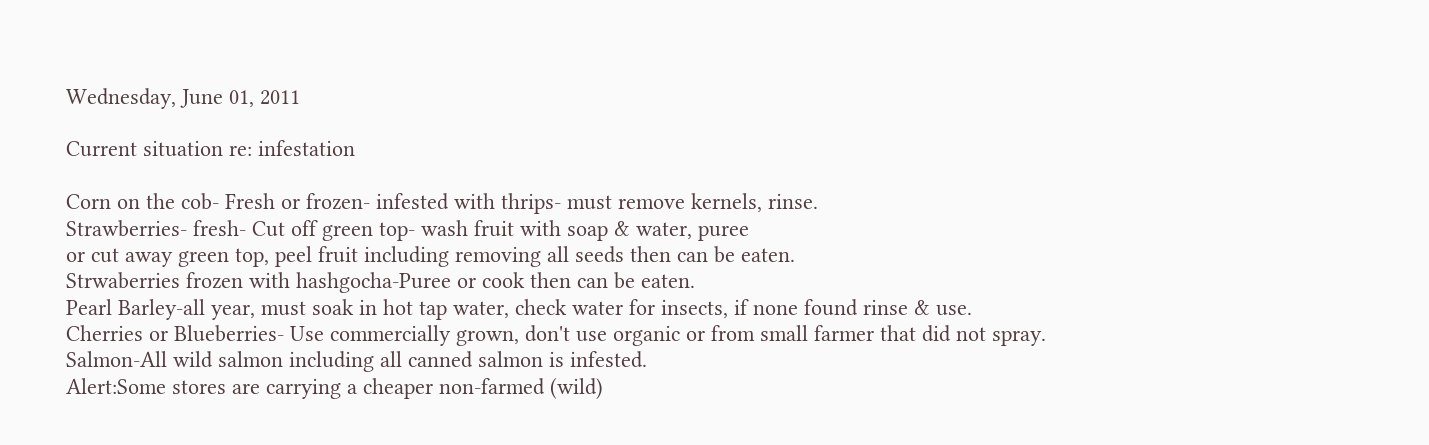Wednesday, June 01, 2011

Current situation re: infestation

Corn on the cob- Fresh or frozen- infested with thrips- must remove kernels, rinse.
Strawberries- fresh- Cut off green top- wash fruit with soap & water, puree
or cut away green top, peel fruit including removing all seeds then can be eaten.
Strwaberries frozen with hashgocha-Puree or cook then can be eaten.
Pearl Barley-all year, must soak in hot tap water, check water for insects, if none found rinse & use.
Cherries or Blueberries- Use commercially grown, don't use organic or from small farmer that did not spray.
Salmon-All wild salmon including all canned salmon is infested.
Alert:Some stores are carrying a cheaper non-farmed (wild)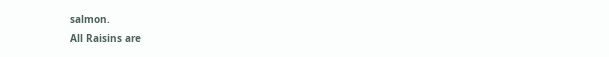salmon.
All Raisins are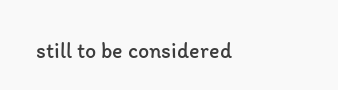still to be considered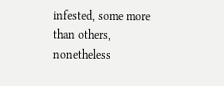infested, some more than others, nonetheless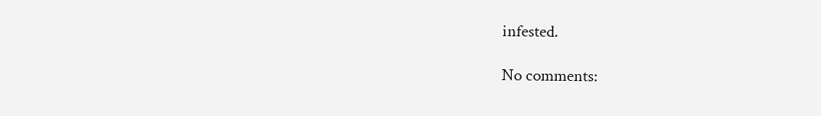infested.

No comments: